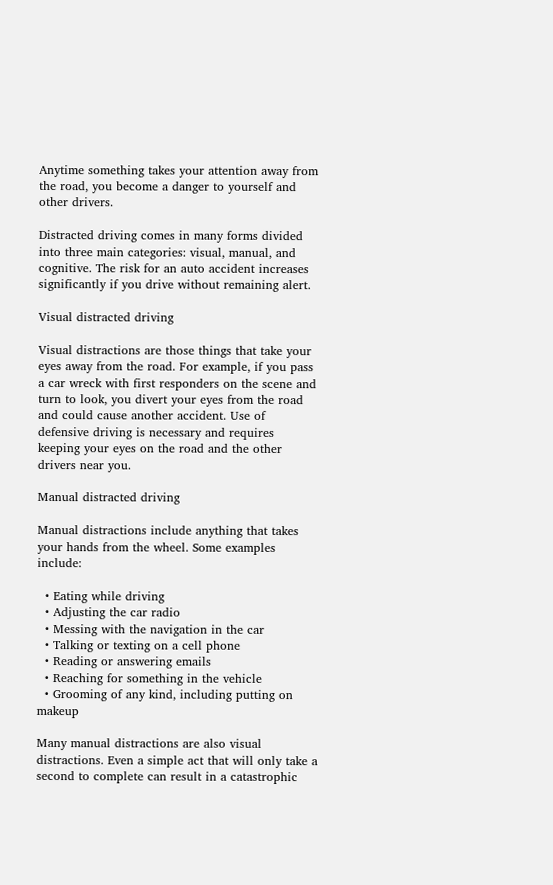Anytime something takes your attention away from the road, you become a danger to yourself and other drivers.

Distracted driving comes in many forms divided into three main categories: visual, manual, and cognitive. The risk for an auto accident increases significantly if you drive without remaining alert.

Visual distracted driving

Visual distractions are those things that take your eyes away from the road. For example, if you pass a car wreck with first responders on the scene and turn to look, you divert your eyes from the road and could cause another accident. Use of defensive driving is necessary and requires keeping your eyes on the road and the other drivers near you.

Manual distracted driving

Manual distractions include anything that takes your hands from the wheel. Some examples include:

  • Eating while driving
  • Adjusting the car radio
  • Messing with the navigation in the car
  • Talking or texting on a cell phone
  • Reading or answering emails
  • Reaching for something in the vehicle
  • Grooming of any kind, including putting on makeup

Many manual distractions are also visual distractions. Even a simple act that will only take a second to complete can result in a catastrophic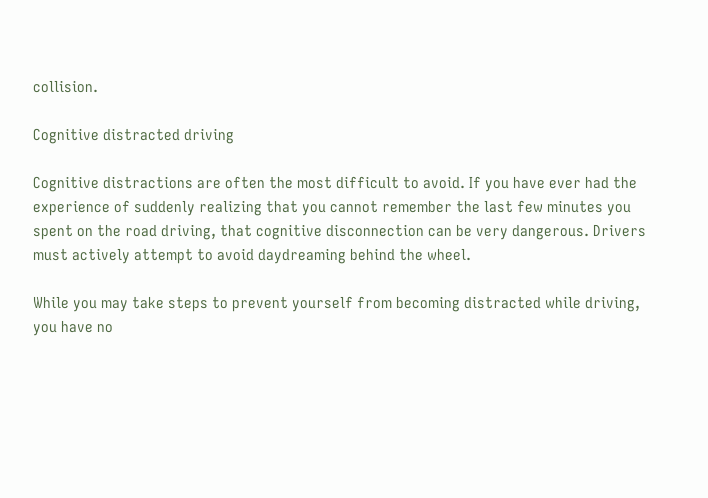collision.

Cognitive distracted driving

Cognitive distractions are often the most difficult to avoid. If you have ever had the experience of suddenly realizing that you cannot remember the last few minutes you spent on the road driving, that cognitive disconnection can be very dangerous. Drivers must actively attempt to avoid daydreaming behind the wheel.

While you may take steps to prevent yourself from becoming distracted while driving, you have no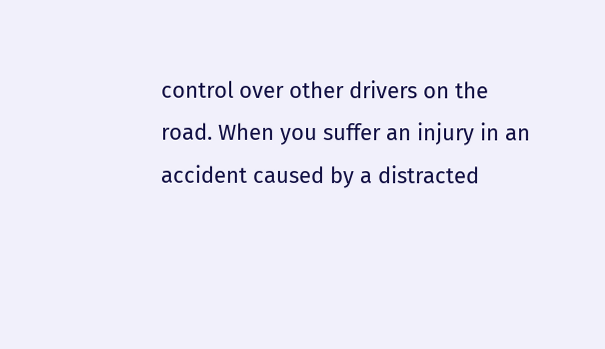control over other drivers on the road. When you suffer an injury in an accident caused by a distracted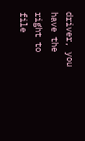driver, you have the right to file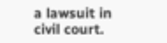a lawsuit in civil court.